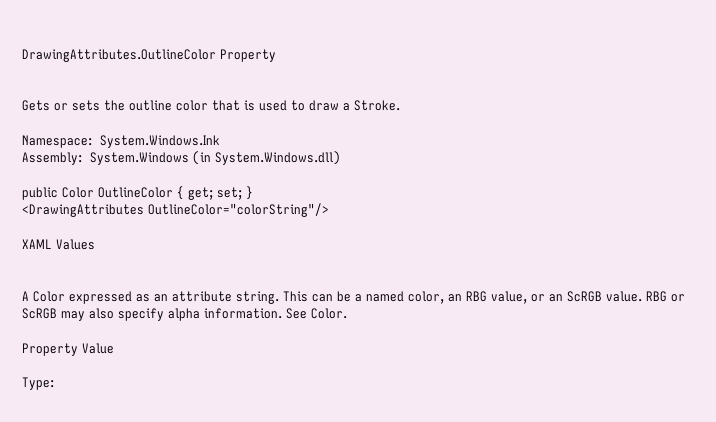DrawingAttributes.OutlineColor Property


Gets or sets the outline color that is used to draw a Stroke.

Namespace:  System.Windows.Ink
Assembly:  System.Windows (in System.Windows.dll)

public Color OutlineColor { get; set; }
<DrawingAttributes OutlineColor="colorString"/>

XAML Values


A Color expressed as an attribute string. This can be a named color, an RBG value, or an ScRGB value. RBG or ScRGB may also specify alpha information. See Color.

Property Value

Type: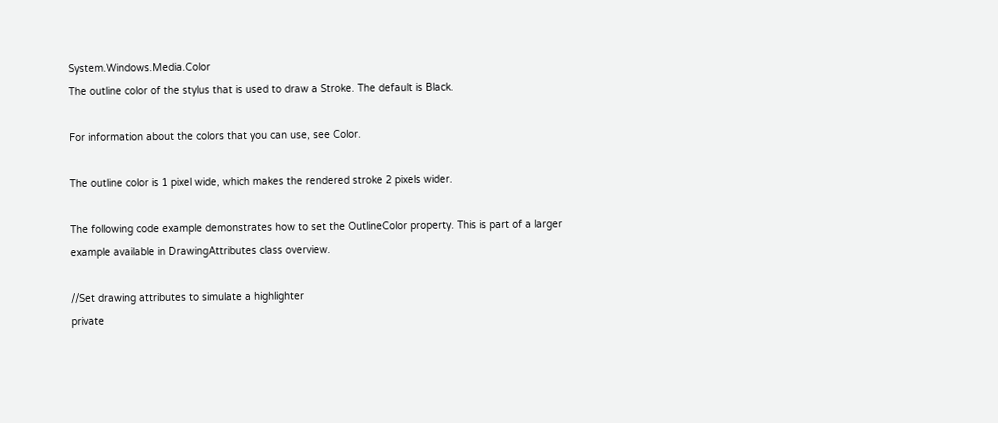System.Windows.Media.Color
The outline color of the stylus that is used to draw a Stroke. The default is Black.

For information about the colors that you can use, see Color.

The outline color is 1 pixel wide, which makes the rendered stroke 2 pixels wider.

The following code example demonstrates how to set the OutlineColor property. This is part of a larger example available in DrawingAttributes class overview.

//Set drawing attributes to simulate a highlighter
private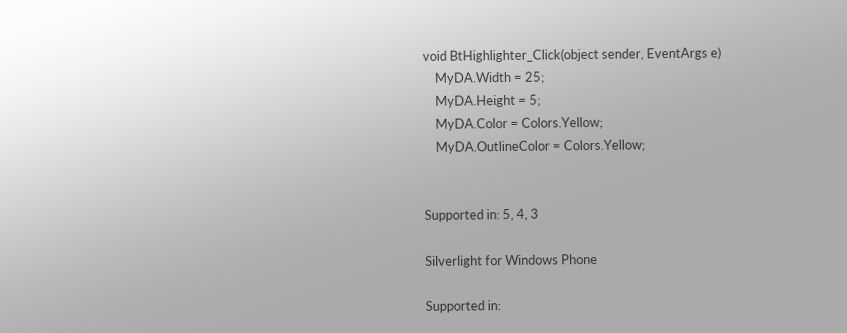void BtHighlighter_Click(object sender, EventArgs e)
    MyDA.Width = 25;
    MyDA.Height = 5;
    MyDA.Color = Colors.Yellow;
    MyDA.OutlineColor = Colors.Yellow;


Supported in: 5, 4, 3

Silverlight for Windows Phone

Supported in: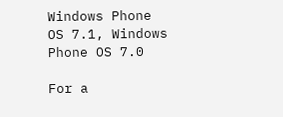Windows Phone OS 7.1, Windows Phone OS 7.0

For a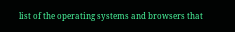list of the operating systems and browsers that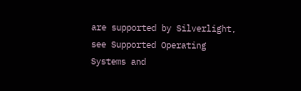are supported by Silverlight, see Supported Operating Systems and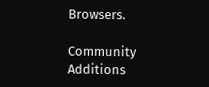Browsers.

Community Additions